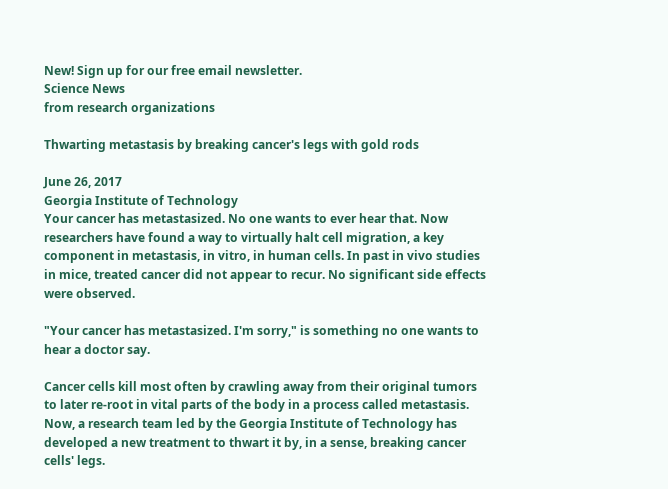New! Sign up for our free email newsletter.
Science News
from research organizations

Thwarting metastasis by breaking cancer's legs with gold rods

June 26, 2017
Georgia Institute of Technology
Your cancer has metastasized. No one wants to ever hear that. Now researchers have found a way to virtually halt cell migration, a key component in metastasis, in vitro, in human cells. In past in vivo studies in mice, treated cancer did not appear to recur. No significant side effects were observed.

"Your cancer has metastasized. I'm sorry," is something no one wants to hear a doctor say.

Cancer cells kill most often by crawling away from their original tumors to later re-root in vital parts of the body in a process called metastasis. Now, a research team led by the Georgia Institute of Technology has developed a new treatment to thwart it by, in a sense, breaking cancer cells' legs.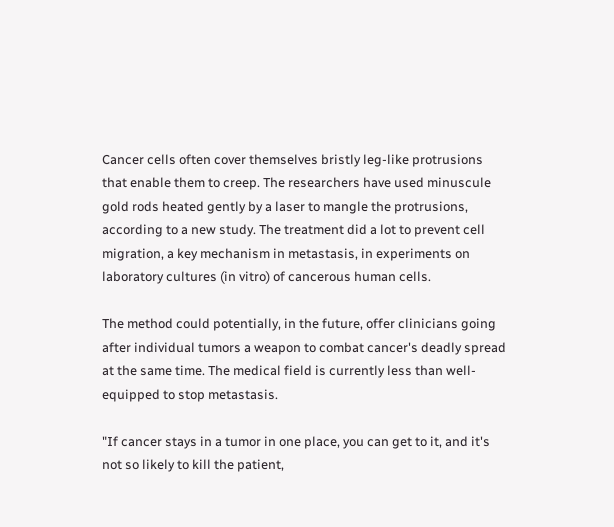Cancer cells often cover themselves bristly leg-like protrusions that enable them to creep. The researchers have used minuscule gold rods heated gently by a laser to mangle the protrusions, according to a new study. The treatment did a lot to prevent cell migration, a key mechanism in metastasis, in experiments on laboratory cultures (in vitro) of cancerous human cells.

The method could potentially, in the future, offer clinicians going after individual tumors a weapon to combat cancer's deadly spread at the same time. The medical field is currently less than well-equipped to stop metastasis.

"If cancer stays in a tumor in one place, you can get to it, and it's not so likely to kill the patient,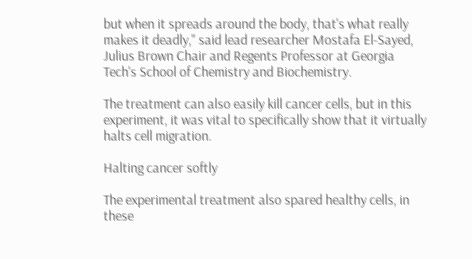but when it spreads around the body, that's what really makes it deadly," said lead researcher Mostafa El-Sayed, Julius Brown Chair and Regents Professor at Georgia Tech's School of Chemistry and Biochemistry.

The treatment can also easily kill cancer cells, but in this experiment, it was vital to specifically show that it virtually halts cell migration.

Halting cancer softly

The experimental treatment also spared healthy cells, in these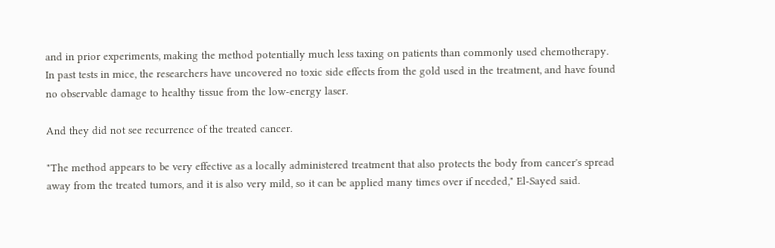and in prior experiments, making the method potentially much less taxing on patients than commonly used chemotherapy. In past tests in mice, the researchers have uncovered no toxic side effects from the gold used in the treatment, and have found no observable damage to healthy tissue from the low-energy laser.

And they did not see recurrence of the treated cancer.

"The method appears to be very effective as a locally administered treatment that also protects the body from cancer's spread away from the treated tumors, and it is also very mild, so it can be applied many times over if needed," El-Sayed said.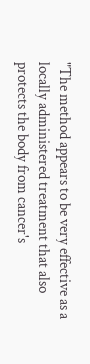"The method appears to be very effective as a locally administered treatment that also protects the body from cancer's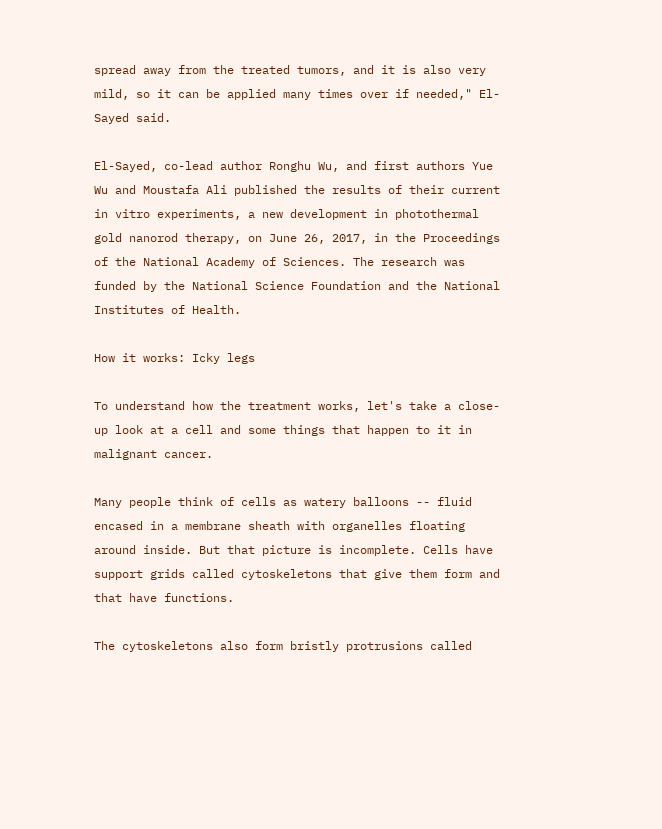spread away from the treated tumors, and it is also very mild, so it can be applied many times over if needed," El-Sayed said.

El-Sayed, co-lead author Ronghu Wu, and first authors Yue Wu and Moustafa Ali published the results of their current in vitro experiments, a new development in photothermal gold nanorod therapy, on June 26, 2017, in the Proceedings of the National Academy of Sciences. The research was funded by the National Science Foundation and the National Institutes of Health.

How it works: Icky legs

To understand how the treatment works, let's take a close-up look at a cell and some things that happen to it in malignant cancer.

Many people think of cells as watery balloons -- fluid encased in a membrane sheath with organelles floating around inside. But that picture is incomplete. Cells have support grids called cytoskeletons that give them form and that have functions.

The cytoskeletons also form bristly protrusions called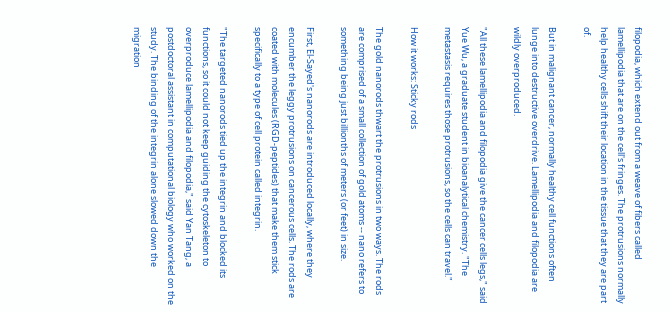filopodia, which extend out from a weave of fibers called lamellipodia that are on the cell's fringes. The protrusions normally help healthy cells shift their location in the tissue that they are part of.

But in malignant cancer, normally healthy cell functions often lunge into destructive overdrive. Lamellipodia and filopodia are wildly overproduced.

"All these lamellipodia and filopodia give the cancer cells legs," said Yue Wu, a graduate student in bioanalytical chemistry. "The metastasis requires those protrusions, so the cells can travel."

How it works: Sticky rods

The gold nanorods thwart the protrusions in two ways. The rods are comprised of a small collection of gold atoms -- nano refers to something being just billionths of meters (or feet) in size.

First, El-Sayed's nanorods are introduced locally, where they encumber the leggy protrusions on cancerous cells. The rods are coated with molecules (RGD-peptides) that make them stick specifically to a type of cell protein called integrin.

"The targeted nanorods tied up the integrin and blocked its functions, so it could not keep guiding the cytoskeleton to overproduce lamellipodia and filopodia," said Yan Tang, a postdoctoral assistant in computational biology who worked on the study. The binding of the integrin alone slowed down the migration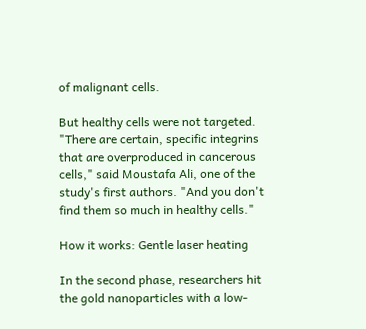of malignant cells.

But healthy cells were not targeted. "There are certain, specific integrins that are overproduced in cancerous cells," said Moustafa Ali, one of the study's first authors. "And you don't find them so much in healthy cells."

How it works: Gentle laser heating

In the second phase, researchers hit the gold nanoparticles with a low-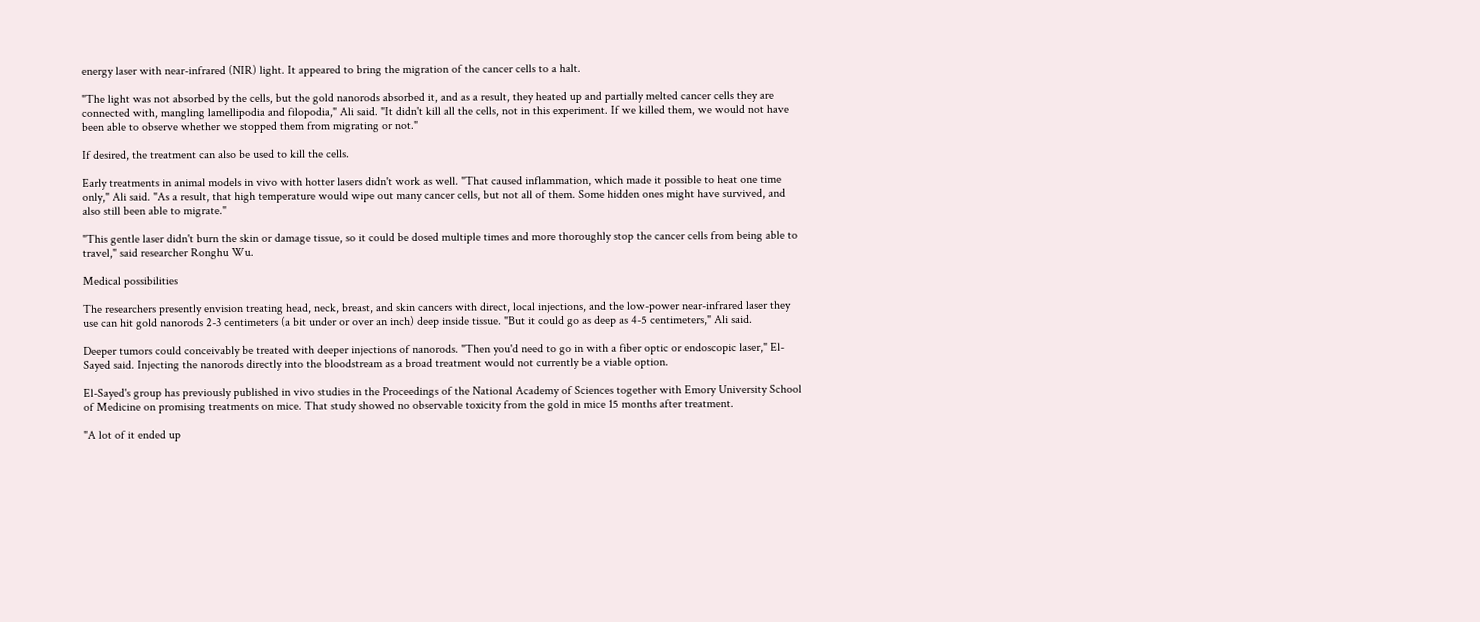energy laser with near-infrared (NIR) light. It appeared to bring the migration of the cancer cells to a halt.

"The light was not absorbed by the cells, but the gold nanorods absorbed it, and as a result, they heated up and partially melted cancer cells they are connected with, mangling lamellipodia and filopodia," Ali said. "It didn't kill all the cells, not in this experiment. If we killed them, we would not have been able to observe whether we stopped them from migrating or not."

If desired, the treatment can also be used to kill the cells.

Early treatments in animal models in vivo with hotter lasers didn't work as well. "That caused inflammation, which made it possible to heat one time only," Ali said. "As a result, that high temperature would wipe out many cancer cells, but not all of them. Some hidden ones might have survived, and also still been able to migrate."

"This gentle laser didn't burn the skin or damage tissue, so it could be dosed multiple times and more thoroughly stop the cancer cells from being able to travel," said researcher Ronghu Wu.

Medical possibilities

The researchers presently envision treating head, neck, breast, and skin cancers with direct, local injections, and the low-power near-infrared laser they use can hit gold nanorods 2-3 centimeters (a bit under or over an inch) deep inside tissue. "But it could go as deep as 4-5 centimeters," Ali said.

Deeper tumors could conceivably be treated with deeper injections of nanorods. "Then you'd need to go in with a fiber optic or endoscopic laser," El-Sayed said. Injecting the nanorods directly into the bloodstream as a broad treatment would not currently be a viable option.

El-Sayed's group has previously published in vivo studies in the Proceedings of the National Academy of Sciences together with Emory University School of Medicine on promising treatments on mice. That study showed no observable toxicity from the gold in mice 15 months after treatment.

"A lot of it ended up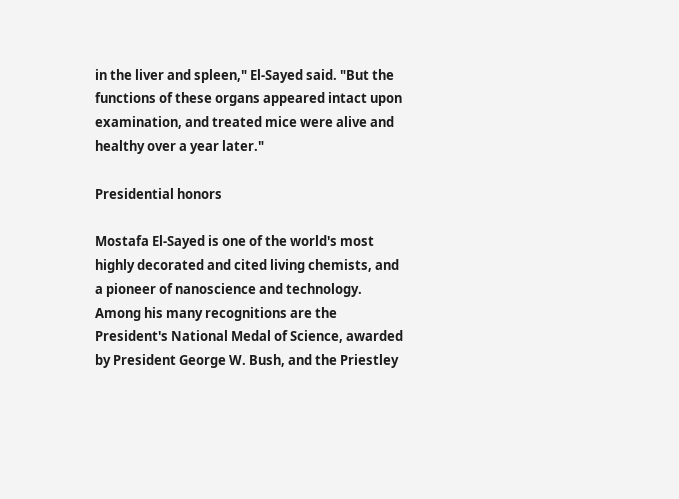in the liver and spleen," El-Sayed said. "But the functions of these organs appeared intact upon examination, and treated mice were alive and healthy over a year later."

Presidential honors

Mostafa El-Sayed is one of the world's most highly decorated and cited living chemists, and a pioneer of nanoscience and technology. Among his many recognitions are the President's National Medal of Science, awarded by President George W. Bush, and the Priestley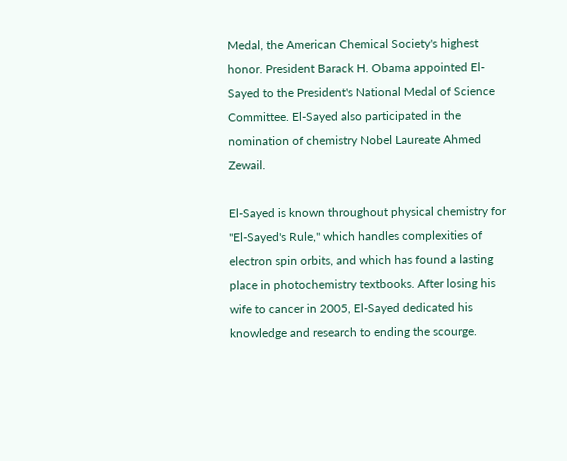Medal, the American Chemical Society's highest honor. President Barack H. Obama appointed El-Sayed to the President's National Medal of Science Committee. El-Sayed also participated in the nomination of chemistry Nobel Laureate Ahmed Zewail.

El-Sayed is known throughout physical chemistry for "El-Sayed's Rule," which handles complexities of electron spin orbits, and which has found a lasting place in photochemistry textbooks. After losing his wife to cancer in 2005, El-Sayed dedicated his knowledge and research to ending the scourge.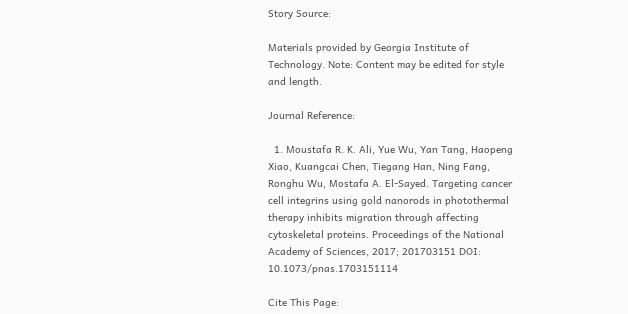Story Source:

Materials provided by Georgia Institute of Technology. Note: Content may be edited for style and length.

Journal Reference:

  1. Moustafa R. K. Ali, Yue Wu, Yan Tang, Haopeng Xiao, Kuangcai Chen, Tiegang Han, Ning Fang, Ronghu Wu, Mostafa A. El-Sayed. Targeting cancer cell integrins using gold nanorods in photothermal therapy inhibits migration through affecting cytoskeletal proteins. Proceedings of the National Academy of Sciences, 2017; 201703151 DOI: 10.1073/pnas.1703151114

Cite This Page: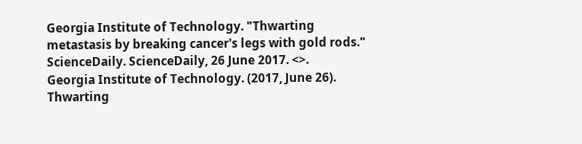Georgia Institute of Technology. "Thwarting metastasis by breaking cancer's legs with gold rods." ScienceDaily. ScienceDaily, 26 June 2017. <>.
Georgia Institute of Technology. (2017, June 26). Thwarting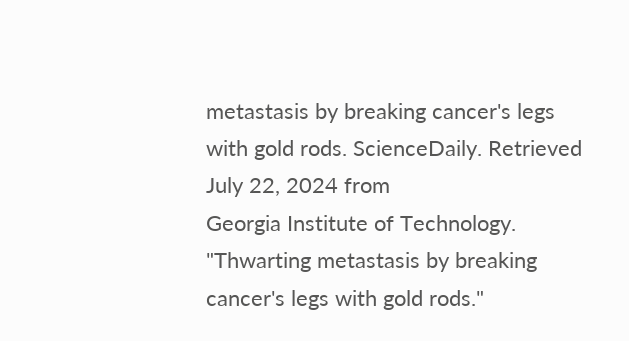metastasis by breaking cancer's legs with gold rods. ScienceDaily. Retrieved July 22, 2024 from
Georgia Institute of Technology. "Thwarting metastasis by breaking cancer's legs with gold rods."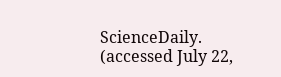ScienceDaily. (accessed July 22,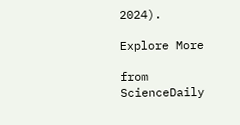2024).

Explore More

from ScienceDaily